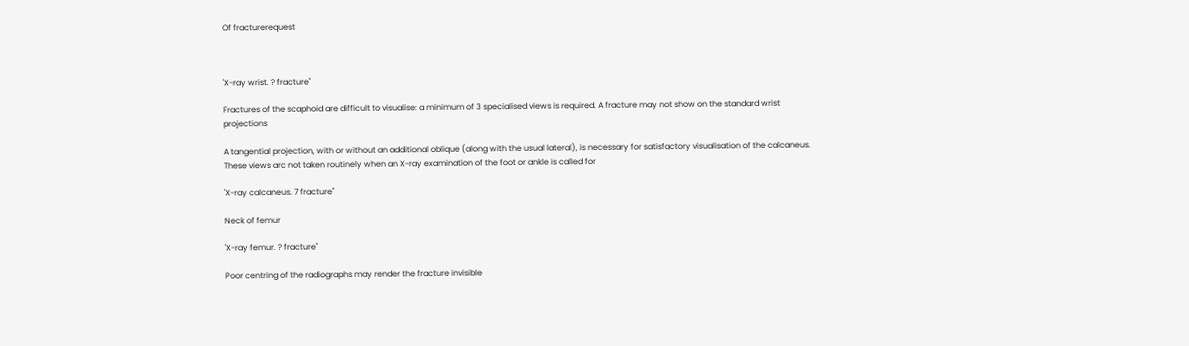Of fracturerequest



'X-ray wrist. ? fracture"

Fractures of the scaphoid are difficult to visualise: a minimum of 3 specialised views is required. A fracture may not show on the standard wrist projections

A tangential projection, with or without an additional oblique (along with the usual lateral), is necessary for satisfactory visualisation of the calcaneus. These views arc not taken routinely when an X-ray examination of the foot or ankle is called for

'X-ray calcaneus. 7 fracture"

Neck of femur

'X-ray femur. ? fracture"

Poor centring of the radiographs may render the fracture invisible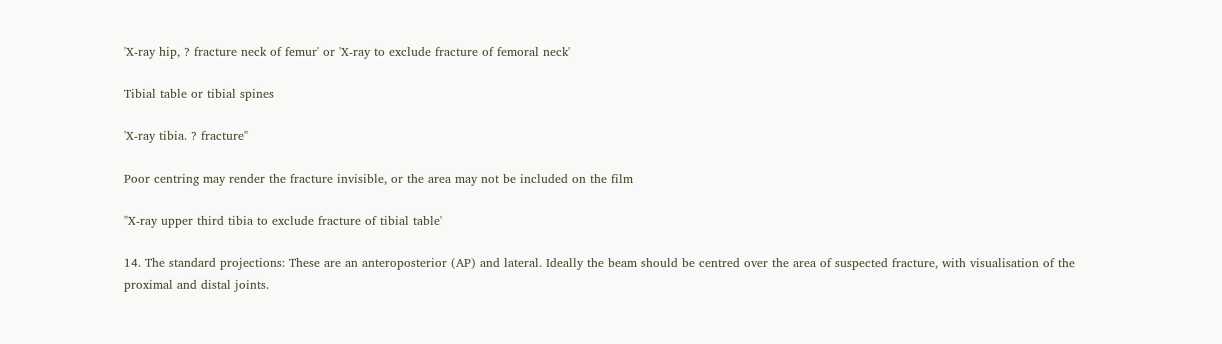'X-ray hip, ? fracture neck of femur' or 'X-ray to exclude fracture of femoral neck'

Tibial table or tibial spines

'X-ray tibia. ? fracture"

Poor centring may render the fracture invisible, or the area may not be included on the film

"X-ray upper third tibia to exclude fracture of tibial table'

14. The standard projections: These are an anteroposterior (AP) and lateral. Ideally the beam should be centred over the area of suspected fracture, with visualisation of the proximal and distal joints.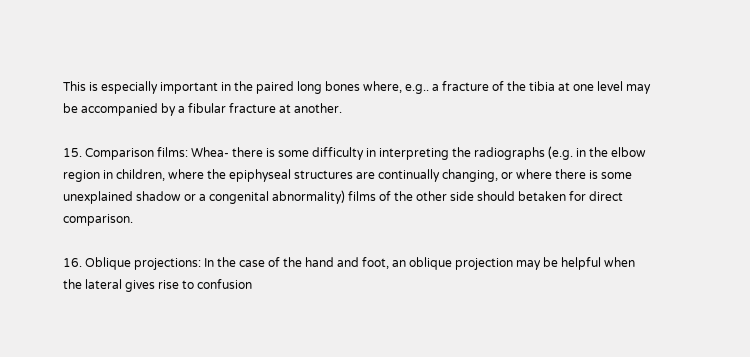This is especially important in the paired long bones where, e.g.. a fracture of the tibia at one level may be accompanied by a fibular fracture at another.

15. Comparison films: Whea- there is some difficulty in interpreting the radiographs (e.g. in the elbow region in children, where the epiphyseal structures are continually changing, or where there is some unexplained shadow or a congenital abnormality) films of the other side should betaken for direct comparison.

16. Oblique projections: In the case of the hand and foot, an oblique projection may be helpful when the lateral gives rise to confusion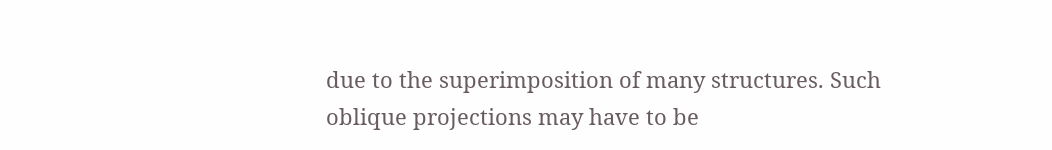due to the superimposition of many structures. Such oblique projections may have to be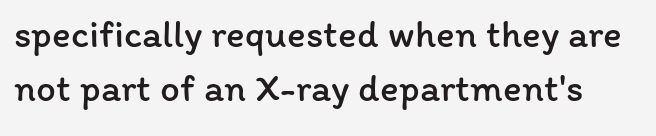specifically requested when they are not part of an X-ray department's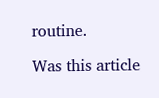routine.

Was this article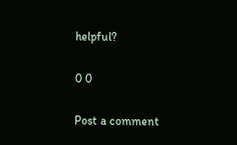helpful?

0 0

Post a comment